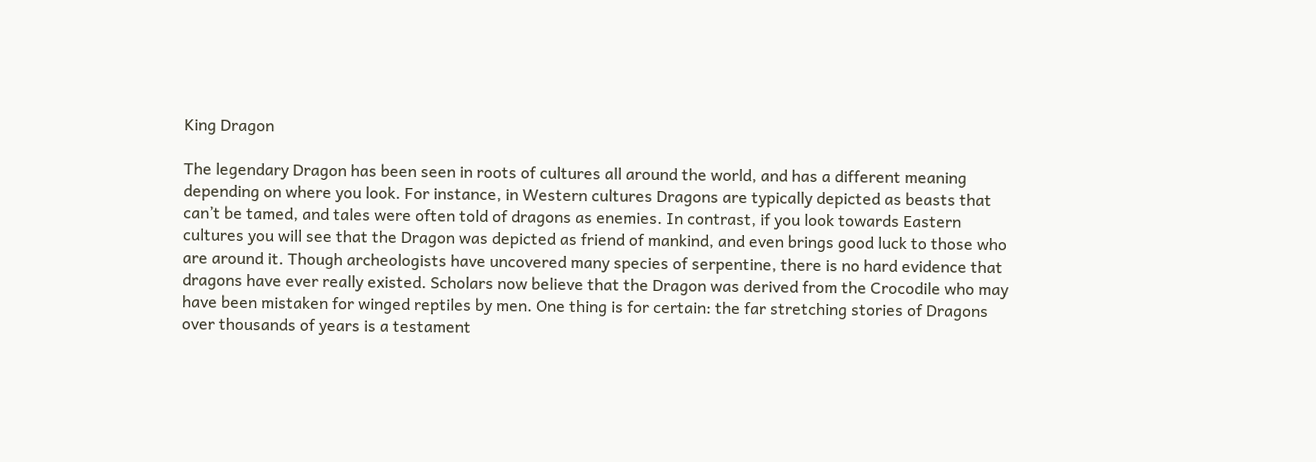King Dragon

The legendary Dragon has been seen in roots of cultures all around the world, and has a different meaning depending on where you look. For instance, in Western cultures Dragons are typically depicted as beasts that can’t be tamed, and tales were often told of dragons as enemies. In contrast, if you look towards Eastern cultures you will see that the Dragon was depicted as friend of mankind, and even brings good luck to those who are around it. Though archeologists have uncovered many species of serpentine, there is no hard evidence that dragons have ever really existed. Scholars now believe that the Dragon was derived from the Crocodile who may have been mistaken for winged reptiles by men. One thing is for certain: the far stretching stories of Dragons over thousands of years is a testament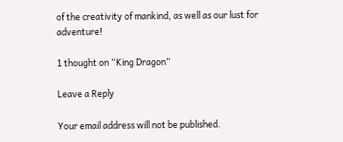of the creativity of mankind, as well as our lust for adventure!

1 thought on “King Dragon”

Leave a Reply

Your email address will not be published.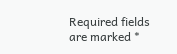Required fields are marked *